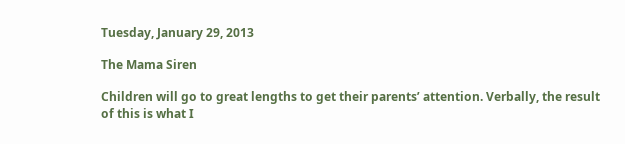Tuesday, January 29, 2013

The Mama Siren

Children will go to great lengths to get their parents’ attention. Verbally, the result of this is what I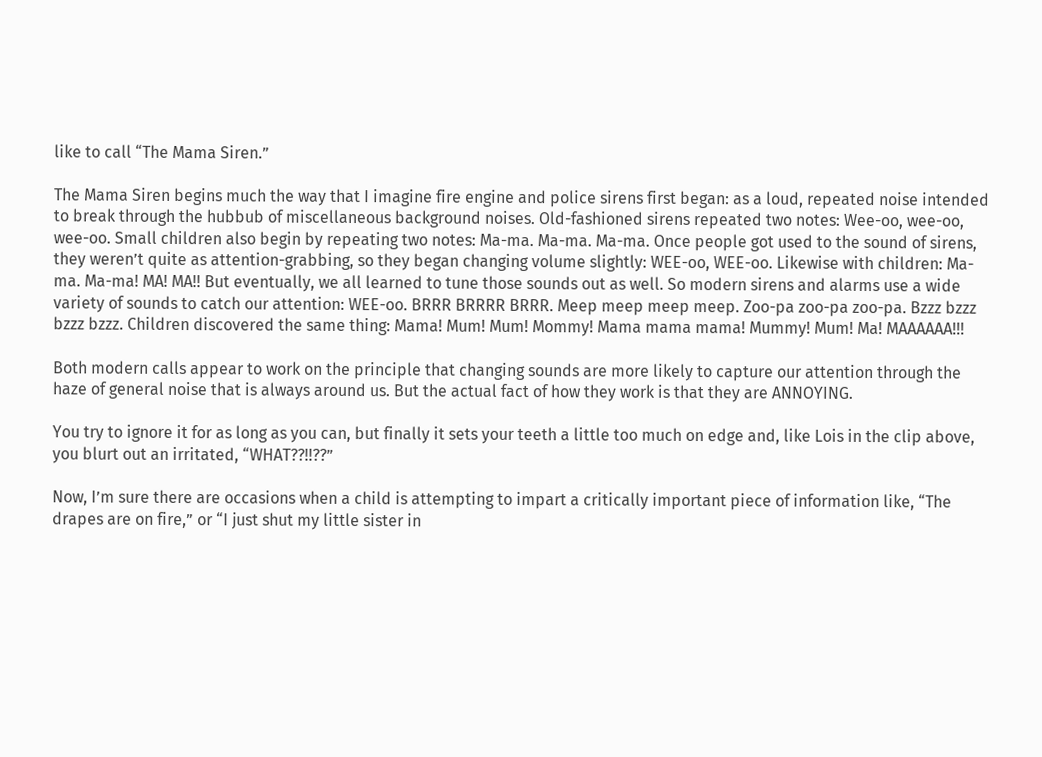like to call “The Mama Siren.”

The Mama Siren begins much the way that I imagine fire engine and police sirens first began: as a loud, repeated noise intended to break through the hubbub of miscellaneous background noises. Old-fashioned sirens repeated two notes: Wee-oo, wee-oo, wee-oo. Small children also begin by repeating two notes: Ma-ma. Ma-ma. Ma-ma. Once people got used to the sound of sirens, they weren’t quite as attention-grabbing, so they began changing volume slightly: WEE-oo, WEE-oo. Likewise with children: Ma-ma. Ma-ma! MA! MA!! But eventually, we all learned to tune those sounds out as well. So modern sirens and alarms use a wide variety of sounds to catch our attention: WEE-oo. BRRR BRRRR BRRR. Meep meep meep meep. Zoo-pa zoo-pa zoo-pa. Bzzz bzzz bzzz bzzz. Children discovered the same thing: Mama! Mum! Mum! Mommy! Mama mama mama! Mummy! Mum! Ma! MAAAAAA!!!

Both modern calls appear to work on the principle that changing sounds are more likely to capture our attention through the haze of general noise that is always around us. But the actual fact of how they work is that they are ANNOYING.

You try to ignore it for as long as you can, but finally it sets your teeth a little too much on edge and, like Lois in the clip above, you blurt out an irritated, “WHAT??!!??”

Now, I’m sure there are occasions when a child is attempting to impart a critically important piece of information like, “The drapes are on fire,” or “I just shut my little sister in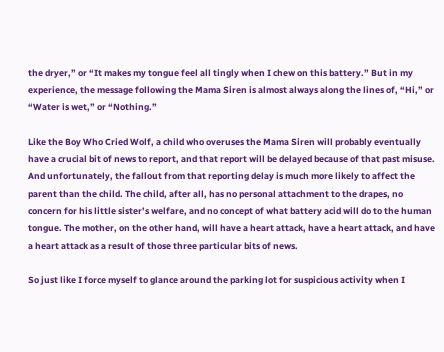the dryer,” or “It makes my tongue feel all tingly when I chew on this battery.” But in my experience, the message following the Mama Siren is almost always along the lines of, “Hi,” or “Water is wet,” or “Nothing.”

Like the Boy Who Cried Wolf, a child who overuses the Mama Siren will probably eventually have a crucial bit of news to report, and that report will be delayed because of that past misuse. And unfortunately, the fallout from that reporting delay is much more likely to affect the parent than the child. The child, after all, has no personal attachment to the drapes, no concern for his little sister’s welfare, and no concept of what battery acid will do to the human tongue. The mother, on the other hand, will have a heart attack, have a heart attack, and have a heart attack as a result of those three particular bits of news.

So just like I force myself to glance around the parking lot for suspicious activity when I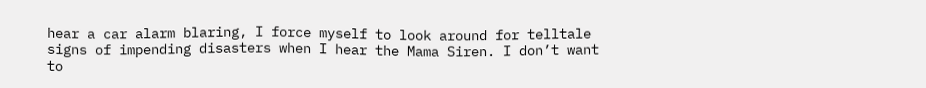hear a car alarm blaring, I force myself to look around for telltale signs of impending disasters when I hear the Mama Siren. I don’t want to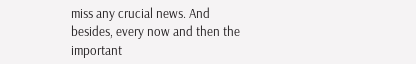miss any crucial news. And besides, every now and then the important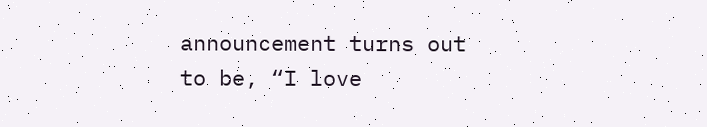announcement turns out to be, “I love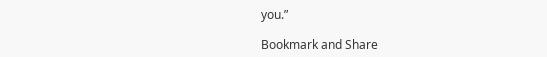you.”

Bookmark and Share